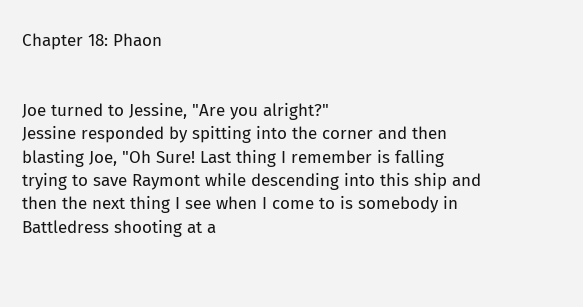Chapter 18: Phaon


Joe turned to Jessine, "Are you alright?"
Jessine responded by spitting into the corner and then blasting Joe, "Oh Sure! Last thing I remember is falling trying to save Raymont while descending into this ship and then the next thing I see when I come to is somebody in Battledress shooting at a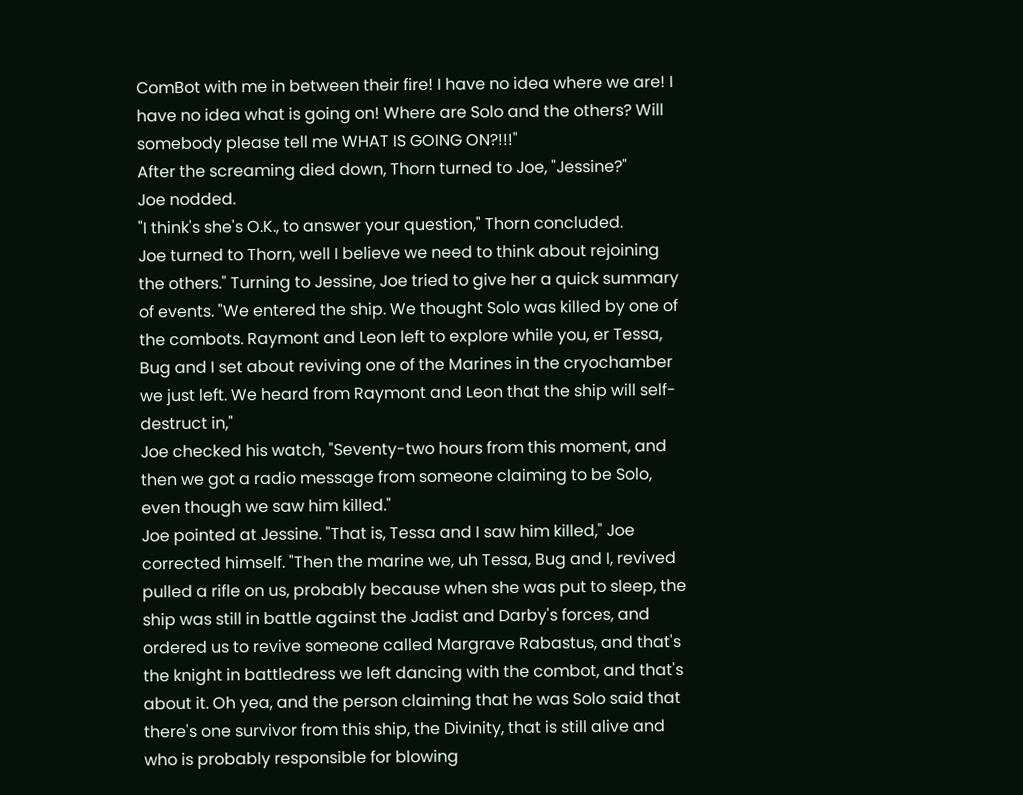ComBot with me in between their fire! I have no idea where we are! I have no idea what is going on! Where are Solo and the others? Will somebody please tell me WHAT IS GOING ON?!!!"
After the screaming died down, Thorn turned to Joe, "Jessine?"
Joe nodded.
"I think's she's O.K., to answer your question," Thorn concluded.
Joe turned to Thorn, well I believe we need to think about rejoining the others." Turning to Jessine, Joe tried to give her a quick summary of events. "We entered the ship. We thought Solo was killed by one of the combots. Raymont and Leon left to explore while you, er Tessa, Bug and I set about reviving one of the Marines in the cryochamber we just left. We heard from Raymont and Leon that the ship will self-destruct in,"
Joe checked his watch, "Seventy-two hours from this moment, and then we got a radio message from someone claiming to be Solo, even though we saw him killed."
Joe pointed at Jessine. "That is, Tessa and I saw him killed," Joe corrected himself. "Then the marine we, uh Tessa, Bug and I, revived pulled a rifle on us, probably because when she was put to sleep, the ship was still in battle against the Jadist and Darby's forces, and ordered us to revive someone called Margrave Rabastus, and that's the knight in battledress we left dancing with the combot, and that's about it. Oh yea, and the person claiming that he was Solo said that there's one survivor from this ship, the Divinity, that is still alive and who is probably responsible for blowing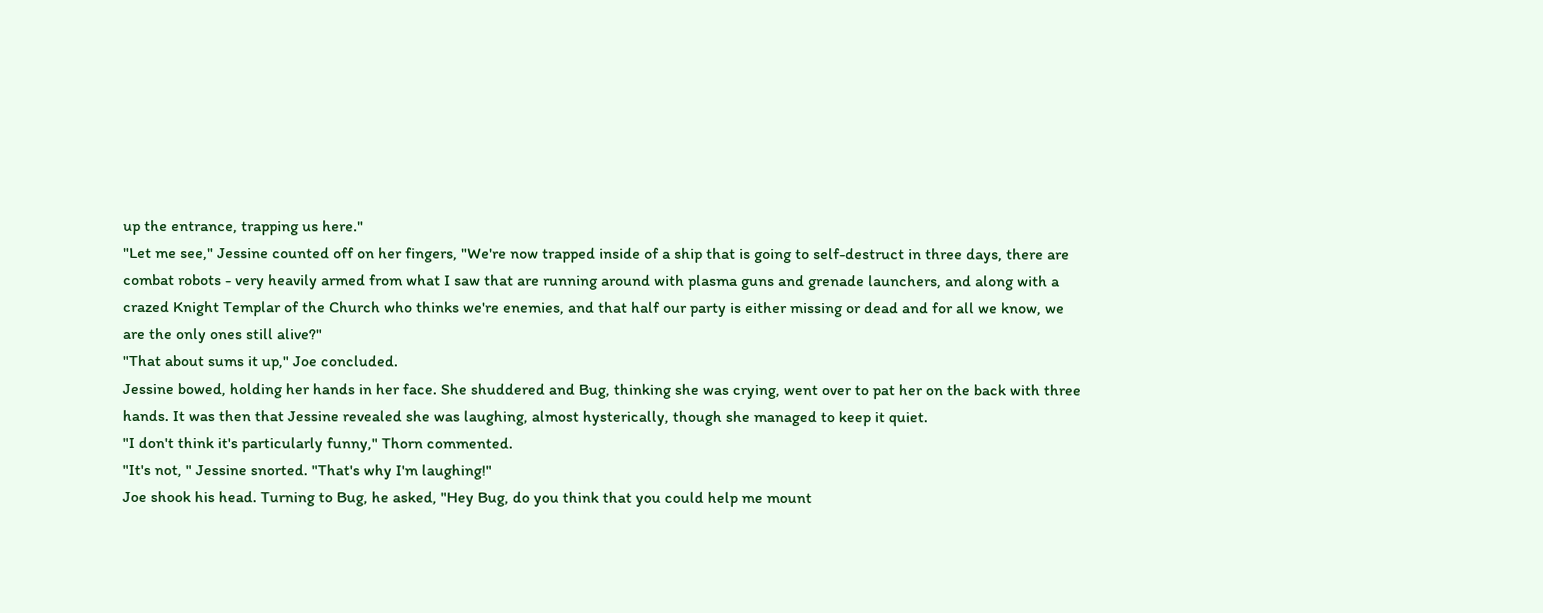up the entrance, trapping us here."
"Let me see," Jessine counted off on her fingers, "We're now trapped inside of a ship that is going to self-destruct in three days, there are combat robots - very heavily armed from what I saw that are running around with plasma guns and grenade launchers, and along with a crazed Knight Templar of the Church who thinks we're enemies, and that half our party is either missing or dead and for all we know, we are the only ones still alive?"
"That about sums it up," Joe concluded.
Jessine bowed, holding her hands in her face. She shuddered and Bug, thinking she was crying, went over to pat her on the back with three hands. It was then that Jessine revealed she was laughing, almost hysterically, though she managed to keep it quiet.
"I don't think it's particularly funny," Thorn commented.
"It's not, " Jessine snorted. "That's why I'm laughing!"
Joe shook his head. Turning to Bug, he asked, "Hey Bug, do you think that you could help me mount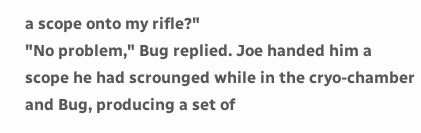a scope onto my rifle?"
"No problem," Bug replied. Joe handed him a scope he had scrounged while in the cryo-chamber and Bug, producing a set of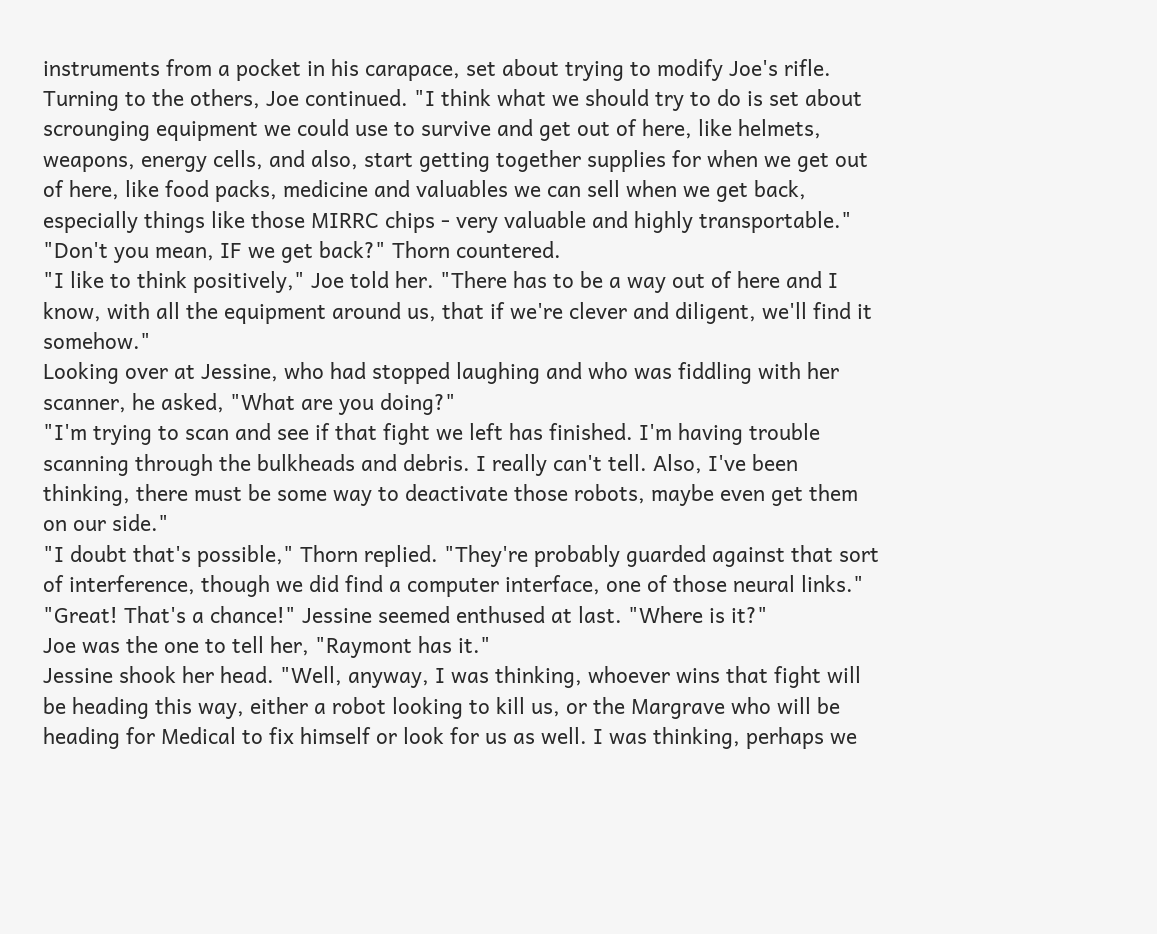instruments from a pocket in his carapace, set about trying to modify Joe's rifle.
Turning to the others, Joe continued. "I think what we should try to do is set about scrounging equipment we could use to survive and get out of here, like helmets, weapons, energy cells, and also, start getting together supplies for when we get out of here, like food packs, medicine and valuables we can sell when we get back, especially things like those MIRRC chips - very valuable and highly transportable."
"Don't you mean, IF we get back?" Thorn countered.
"I like to think positively," Joe told her. "There has to be a way out of here and I know, with all the equipment around us, that if we're clever and diligent, we'll find it somehow."
Looking over at Jessine, who had stopped laughing and who was fiddling with her scanner, he asked, "What are you doing?"
"I'm trying to scan and see if that fight we left has finished. I'm having trouble scanning through the bulkheads and debris. I really can't tell. Also, I've been thinking, there must be some way to deactivate those robots, maybe even get them on our side."
"I doubt that's possible," Thorn replied. "They're probably guarded against that sort of interference, though we did find a computer interface, one of those neural links."
"Great! That's a chance!" Jessine seemed enthused at last. "Where is it?"
Joe was the one to tell her, "Raymont has it."
Jessine shook her head. "Well, anyway, I was thinking, whoever wins that fight will be heading this way, either a robot looking to kill us, or the Margrave who will be heading for Medical to fix himself or look for us as well. I was thinking, perhaps we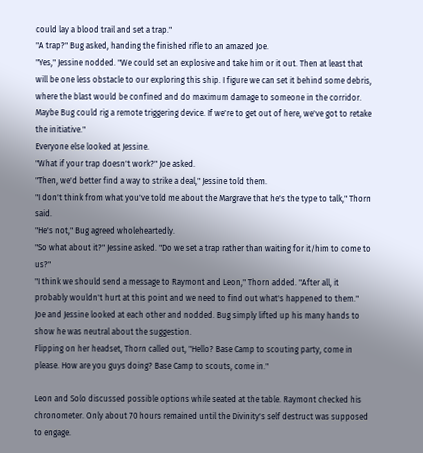could lay a blood trail and set a trap."
"A trap?" Bug asked, handing the finished rifle to an amazed Joe.
"Yes," Jessine nodded. "We could set an explosive and take him or it out. Then at least that will be one less obstacle to our exploring this ship. I figure we can set it behind some debris, where the blast would be confined and do maximum damage to someone in the corridor. Maybe Bug could rig a remote triggering device. If we're to get out of here, we've got to retake the initiative."
Everyone else looked at Jessine.
"What if your trap doesn't work?" Joe asked.
"Then, we'd better find a way to strike a deal," Jessine told them.
"I don't think from what you've told me about the Margrave that he's the type to talk," Thorn said.
"He's not," Bug agreed wholeheartedly.
"So what about it?" Jessine asked. "Do we set a trap rather than waiting for it/him to come to us?"
"I think we should send a message to Raymont and Leon," Thorn added. "After all, it probably wouldn't hurt at this point and we need to find out what's happened to them."
Joe and Jessine looked at each other and nodded. Bug simply lifted up his many hands to show he was neutral about the suggestion.
Flipping on her headset, Thorn called out, "Hello? Base Camp to scouting party, come in please. How are you guys doing? Base Camp to scouts, come in."

Leon and Solo discussed possible options while seated at the table. Raymont checked his chronometer. Only about 70 hours remained until the Divinity's self destruct was supposed to engage.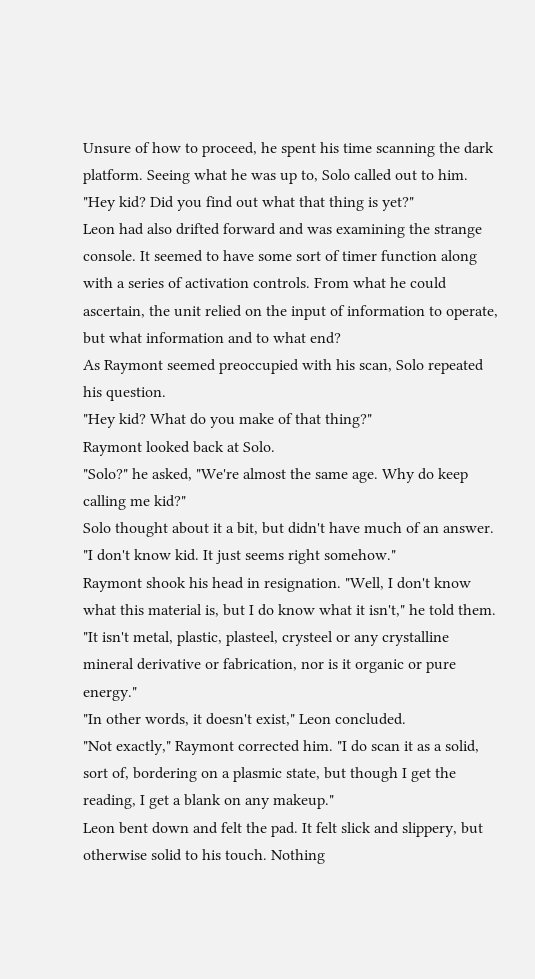Unsure of how to proceed, he spent his time scanning the dark platform. Seeing what he was up to, Solo called out to him.
"Hey kid? Did you find out what that thing is yet?"
Leon had also drifted forward and was examining the strange console. It seemed to have some sort of timer function along with a series of activation controls. From what he could ascertain, the unit relied on the input of information to operate, but what information and to what end?
As Raymont seemed preoccupied with his scan, Solo repeated his question.
"Hey kid? What do you make of that thing?"
Raymont looked back at Solo.
"Solo?" he asked, "We're almost the same age. Why do keep calling me kid?"
Solo thought about it a bit, but didn't have much of an answer. "I don't know kid. It just seems right somehow."
Raymont shook his head in resignation. "Well, I don't know what this material is, but I do know what it isn't," he told them. "It isn't metal, plastic, plasteel, crysteel or any crystalline mineral derivative or fabrication, nor is it organic or pure energy."
"In other words, it doesn't exist," Leon concluded.
"Not exactly," Raymont corrected him. "I do scan it as a solid, sort of, bordering on a plasmic state, but though I get the reading, I get a blank on any makeup."
Leon bent down and felt the pad. It felt slick and slippery, but otherwise solid to his touch. Nothing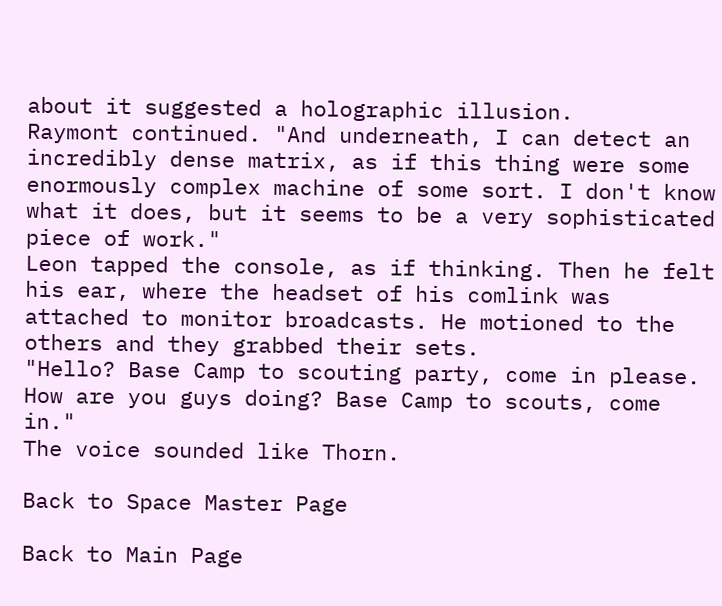about it suggested a holographic illusion.
Raymont continued. "And underneath, I can detect an incredibly dense matrix, as if this thing were some enormously complex machine of some sort. I don't know what it does, but it seems to be a very sophisticated piece of work."
Leon tapped the console, as if thinking. Then he felt his ear, where the headset of his comlink was attached to monitor broadcasts. He motioned to the others and they grabbed their sets.
"Hello? Base Camp to scouting party, come in please. How are you guys doing? Base Camp to scouts, come in."
The voice sounded like Thorn.

Back to Space Master Page

Back to Main Page